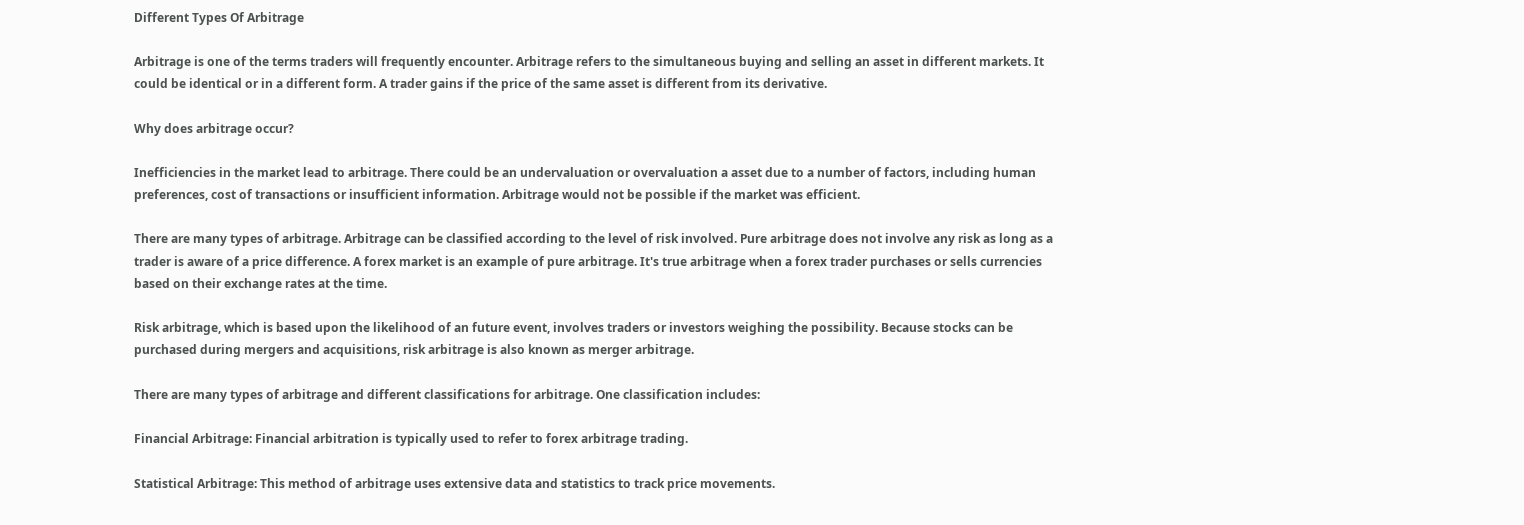Different Types Of Arbitrage

Arbitrage is one of the terms traders will frequently encounter. Arbitrage refers to the simultaneous buying and selling an asset in different markets. It could be identical or in a different form. A trader gains if the price of the same asset is different from its derivative.

Why does arbitrage occur?

Inefficiencies in the market lead to arbitrage. There could be an undervaluation or overvaluation a asset due to a number of factors, including human preferences, cost of transactions or insufficient information. Arbitrage would not be possible if the market was efficient.

There are many types of arbitrage. Arbitrage can be classified according to the level of risk involved. Pure arbitrage does not involve any risk as long as a trader is aware of a price difference. A forex market is an example of pure arbitrage. It's true arbitrage when a forex trader purchases or sells currencies based on their exchange rates at the time.

Risk arbitrage, which is based upon the likelihood of an future event, involves traders or investors weighing the possibility. Because stocks can be purchased during mergers and acquisitions, risk arbitrage is also known as merger arbitrage.

There are many types of arbitrage and different classifications for arbitrage. One classification includes:

Financial Arbitrage: Financial arbitration is typically used to refer to forex arbitrage trading.

Statistical Arbitrage: This method of arbitrage uses extensive data and statistics to track price movements.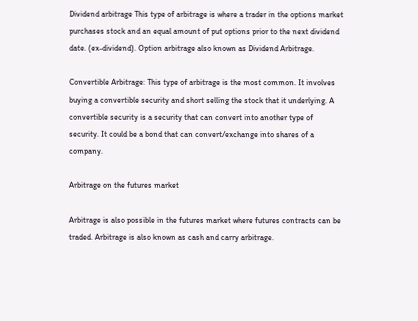Dividend arbitrage This type of arbitrage is where a trader in the options market purchases stock and an equal amount of put options prior to the next dividend date. (ex-dividend). Option arbitrage also known as Dividend Arbitrage.

Convertible Arbitrage: This type of arbitrage is the most common. It involves buying a convertible security and short selling the stock that it underlying. A convertible security is a security that can convert into another type of security. It could be a bond that can convert/exchange into shares of a company.

Arbitrage on the futures market

Arbitrage is also possible in the futures market where futures contracts can be traded. Arbitrage is also known as cash and carry arbitrage.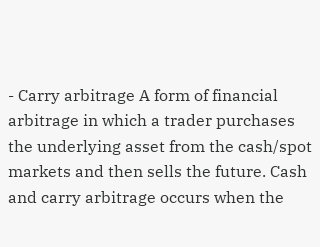- Carry arbitrage A form of financial arbitrage in which a trader purchases the underlying asset from the cash/spot markets and then sells the future. Cash and carry arbitrage occurs when the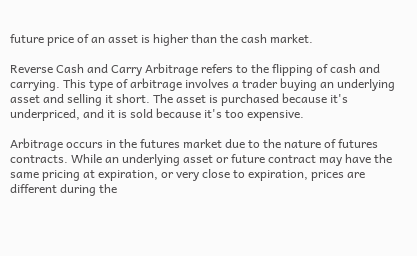future price of an asset is higher than the cash market.

Reverse Cash and Carry Arbitrage refers to the flipping of cash and carrying. This type of arbitrage involves a trader buying an underlying asset and selling it short. The asset is purchased because it's underpriced, and it is sold because it's too expensive.

Arbitrage occurs in the futures market due to the nature of futures contracts. While an underlying asset or future contract may have the same pricing at expiration, or very close to expiration, prices are different during the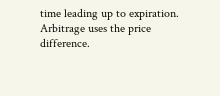time leading up to expiration. Arbitrage uses the price difference.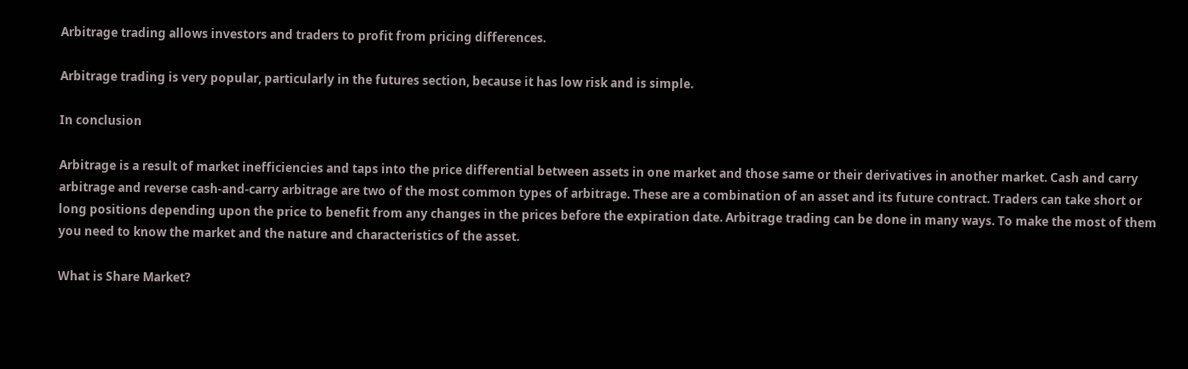Arbitrage trading allows investors and traders to profit from pricing differences.

Arbitrage trading is very popular, particularly in the futures section, because it has low risk and is simple.

In conclusion

Arbitrage is a result of market inefficiencies and taps into the price differential between assets in one market and those same or their derivatives in another market. Cash and carry arbitrage and reverse cash-and-carry arbitrage are two of the most common types of arbitrage. These are a combination of an asset and its future contract. Traders can take short or long positions depending upon the price to benefit from any changes in the prices before the expiration date. Arbitrage trading can be done in many ways. To make the most of them you need to know the market and the nature and characteristics of the asset.

What is Share Market?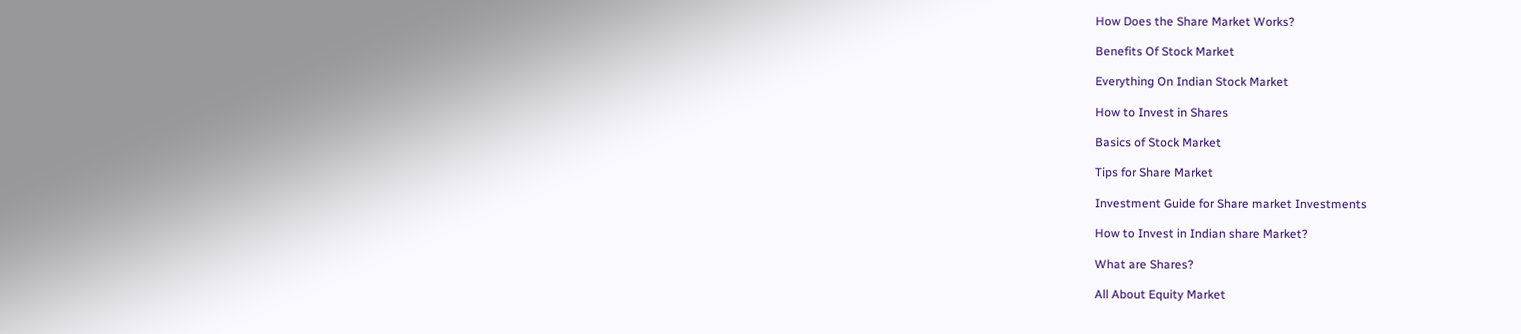How Does the Share Market Works?

Benefits Of Stock Market

Everything On Indian Stock Market

How to Invest in Shares

Basics of Stock Market

Tips for Share Market

Investment Guide for Share market Investments

How to Invest in Indian share Market?

What are Shares?

All About Equity Market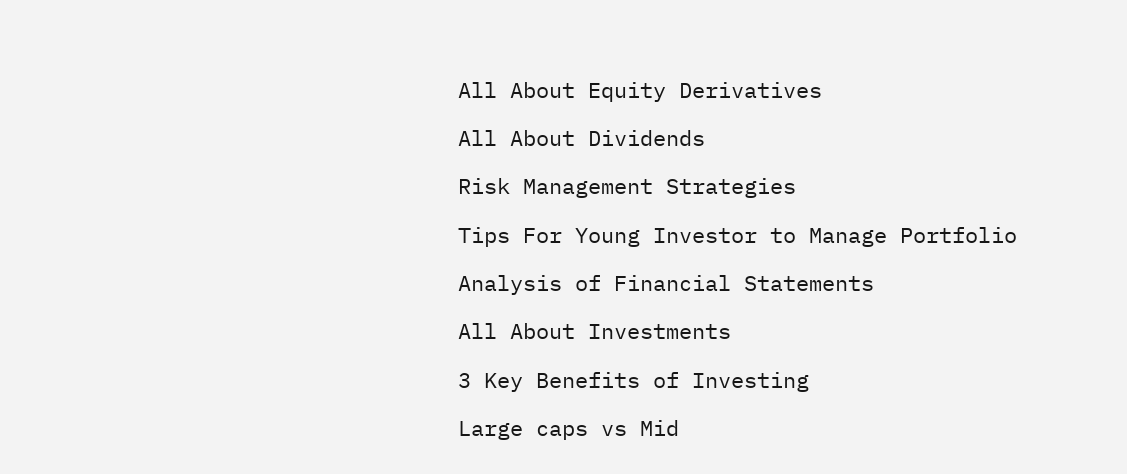All About Equity Derivatives

All About Dividends

Risk Management Strategies

Tips For Young Investor to Manage Portfolio

Analysis of Financial Statements

All About Investments

3 Key Benefits of Investing

Large caps vs Mid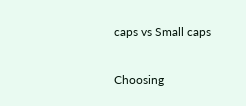caps vs Small caps

Choosing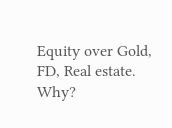Equity over Gold, FD, Real estate. Why?